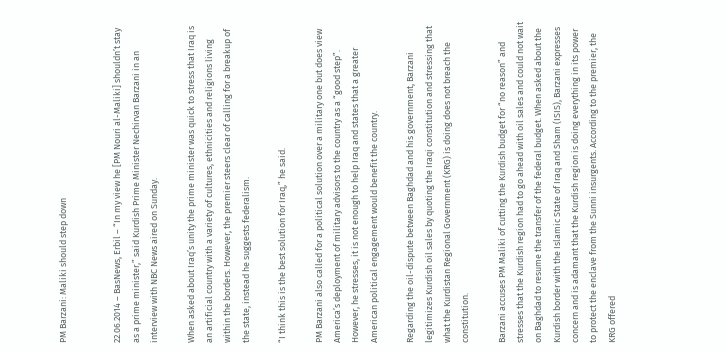PM Barzani: Maliki should step down


22.06.2014 – BasNews, Erbil – “In my view he [PM Nouri al-Maliki] shouldn’t stay as a prime minister,” said Kurdish Prime Minister Nechirvan Barzani in an interview with NBC News aired on Sunday.

When asked about Iraq’s unity the prime minister was quick to stress that Iraq is an artificial country with a variety of cultures, ethnicities and religions living within the borders. However, the premier steers clear of calling for a breakup of the state, instead he suggests federalism.

“I think this is the best solution for Iraq,” he said.

PM Barzani also called for a political solution over a military one but does view America’s deployment of military advisors to the country as a “good step”. However, he stresses, it is not enough to help Iraq and states that a greater American political engagement would benefit the country.

Regarding the oil-dispute between Baghdad and his government, Barzani legitimizes Kurdish oil sales by quoting the Iraqi constitution and stressing that what the Kurdistan Regional Government (KRG) is doing does not breach the constitution.

Barzani accuses PM Maliki of cutting the Kurdish budget for “no reason” and stresses that the Kurdish region had to go ahead with oil sales and could not wait on Baghdad to resume the transfer of the federal budget. When asked about the Kurdish border with the Islamic State of Iraq and Sham (ISIS), Barzani expresses concern and is adamant that the Kurdish region is doing everything in its power to protect the enclave from the Sunni insurgents. According to the premier, the KRG offered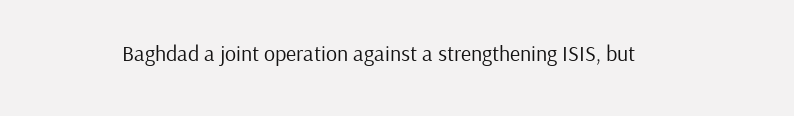Baghdad a joint operation against a strengthening ISIS, but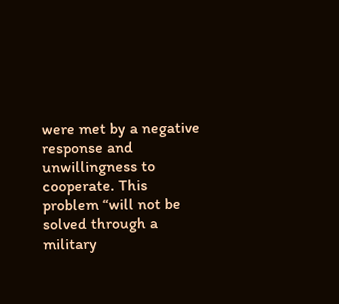were met by a negative response and unwillingness to cooperate. This problem “will not be solved through a military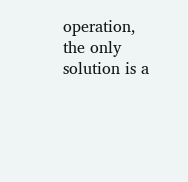operation, the only solution is a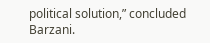political solution,” concluded Barzani.